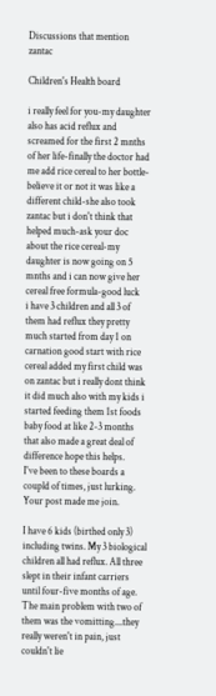Discussions that mention zantac

Children's Health board

i really feel for you-my daughter also has acid reflux and screamed for the first 2 mnths of her life-finally the doctor had me add rice cereal to her bottle-believe it or not it was like a different child-she also took zantac but i don't think that helped much-ask your doc about the rice cereal-my daughter is now going on 5 mnths and i can now give her cereal free formula-good luck
i have 3 children and all 3 of them had reflux they pretty much started from day 1 on carnation good start with rice cereal added my first child was on zantac but i really dont think it did much also with my kids i started feeding them 1st foods baby food at like 2-3 months that also made a great deal of difference hope this helps.
I've been to these boards a coupld of times, just lurking. Your post made me join.

I have 6 kids (birthed only 3) including twins. My 3 biological children all had reflux. All three slept in their infant carriers until four-five months of age. The main problem with two of them was the vomitting....they really weren't in pain, just couldn't lie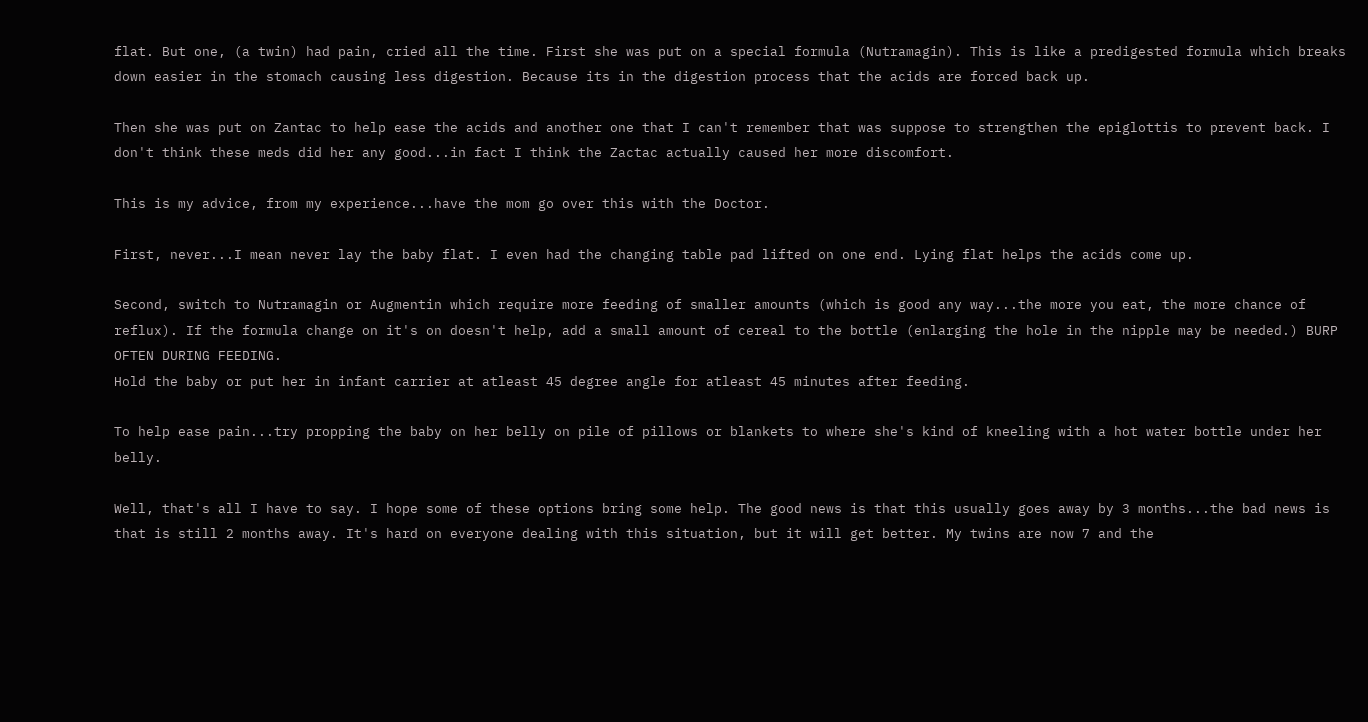flat. But one, (a twin) had pain, cried all the time. First she was put on a special formula (Nutramagin). This is like a predigested formula which breaks down easier in the stomach causing less digestion. Because its in the digestion process that the acids are forced back up.

Then she was put on Zantac to help ease the acids and another one that I can't remember that was suppose to strengthen the epiglottis to prevent back. I don't think these meds did her any good...in fact I think the Zactac actually caused her more discomfort.

This is my advice, from my experience...have the mom go over this with the Doctor.

First, never...I mean never lay the baby flat. I even had the changing table pad lifted on one end. Lying flat helps the acids come up.

Second, switch to Nutramagin or Augmentin which require more feeding of smaller amounts (which is good any way...the more you eat, the more chance of reflux). If the formula change on it's on doesn't help, add a small amount of cereal to the bottle (enlarging the hole in the nipple may be needed.) BURP OFTEN DURING FEEDING.
Hold the baby or put her in infant carrier at atleast 45 degree angle for atleast 45 minutes after feeding.

To help ease pain...try propping the baby on her belly on pile of pillows or blankets to where she's kind of kneeling with a hot water bottle under her belly.

Well, that's all I have to say. I hope some of these options bring some help. The good news is that this usually goes away by 3 months...the bad news is that is still 2 months away. It's hard on everyone dealing with this situation, but it will get better. My twins are now 7 and the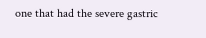one that had the severe gastric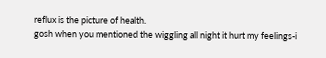reflux is the picture of health.
gosh when you mentioned the wiggling all night it hurt my feelings-i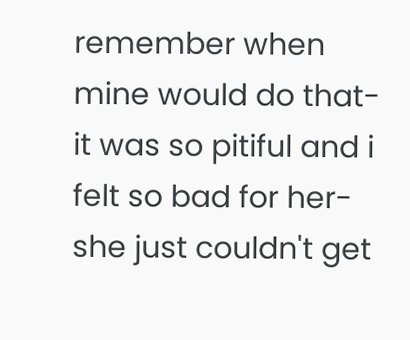remember when mine would do that-it was so pitiful and i felt so bad for her-she just couldn't get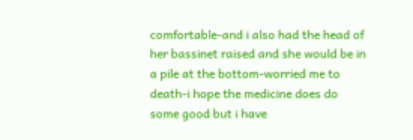comfortable-and i also had the head of her bassinet raised and she would be in a pile at the bottom-worried me to death-i hope the medicine does do some good but i have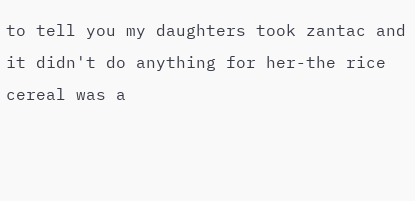to tell you my daughters took zantac and it didn't do anything for her-the rice cereal was a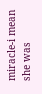miracle-i mean she was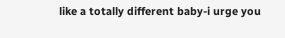like a totally different baby-i urge you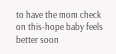to have the mom check on this-hope baby feels better soon